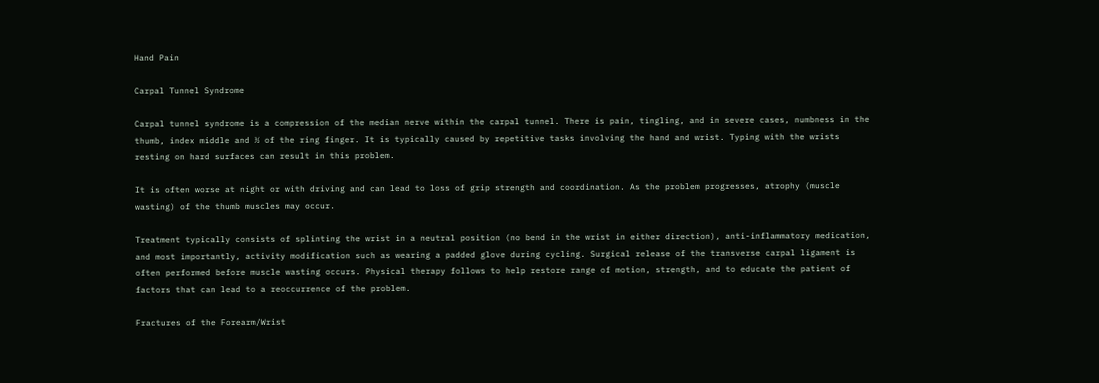Hand Pain

Carpal Tunnel Syndrome

Carpal tunnel syndrome is a compression of the median nerve within the carpal tunnel. There is pain, tingling, and in severe cases, numbness in the thumb, index middle and ½ of the ring finger. It is typically caused by repetitive tasks involving the hand and wrist. Typing with the wrists resting on hard surfaces can result in this problem.

It is often worse at night or with driving and can lead to loss of grip strength and coordination. As the problem progresses, atrophy (muscle wasting) of the thumb muscles may occur.

Treatment typically consists of splinting the wrist in a neutral position (no bend in the wrist in either direction), anti-inflammatory medication, and most importantly, activity modification such as wearing a padded glove during cycling. Surgical release of the transverse carpal ligament is often performed before muscle wasting occurs. Physical therapy follows to help restore range of motion, strength, and to educate the patient of factors that can lead to a reoccurrence of the problem.

Fractures of the Forearm/Wrist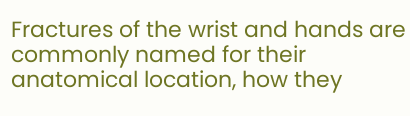Fractures of the wrist and hands are commonly named for their anatomical location, how they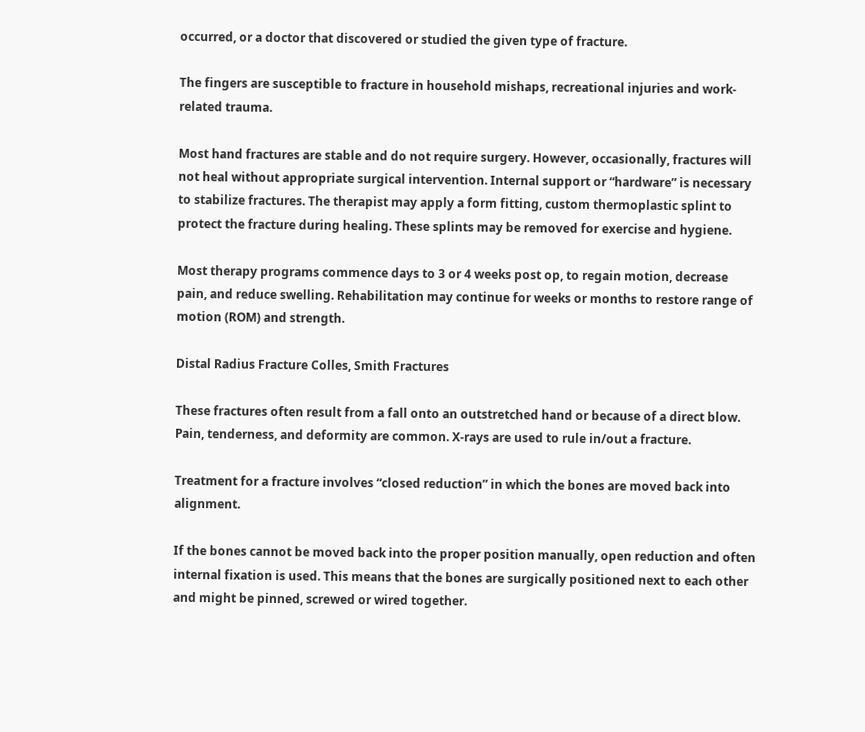occurred, or a doctor that discovered or studied the given type of fracture.

The fingers are susceptible to fracture in household mishaps, recreational injuries and work-related trauma.

Most hand fractures are stable and do not require surgery. However, occasionally, fractures will not heal without appropriate surgical intervention. Internal support or “hardware” is necessary to stabilize fractures. The therapist may apply a form fitting, custom thermoplastic splint to protect the fracture during healing. These splints may be removed for exercise and hygiene.

Most therapy programs commence days to 3 or 4 weeks post op, to regain motion, decrease pain, and reduce swelling. Rehabilitation may continue for weeks or months to restore range of motion (ROM) and strength.

Distal Radius Fracture Colles, Smith Fractures

These fractures often result from a fall onto an outstretched hand or because of a direct blow. Pain, tenderness, and deformity are common. X-rays are used to rule in/out a fracture.

Treatment for a fracture involves “closed reduction” in which the bones are moved back into alignment.

If the bones cannot be moved back into the proper position manually, open reduction and often internal fixation is used. This means that the bones are surgically positioned next to each other and might be pinned, screwed or wired together.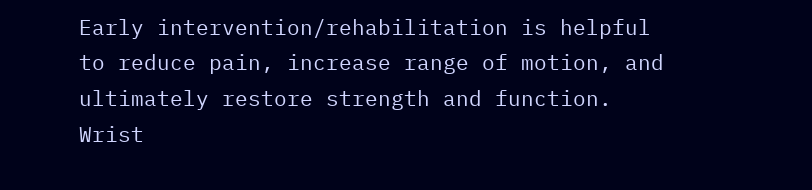Early intervention/rehabilitation is helpful to reduce pain, increase range of motion, and ultimately restore strength and function. Wrist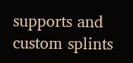supports and custom splints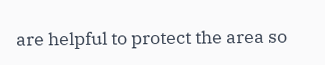are helpful to protect the area so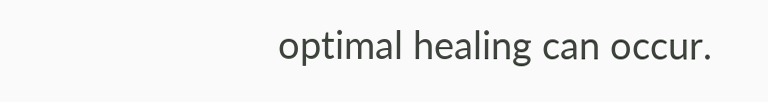optimal healing can occur.